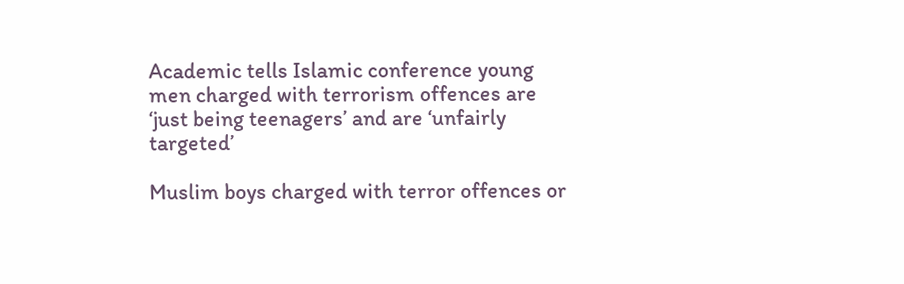Academic tells Islamic conference young men charged with terrorism offences are ‘just being teenagers’ and are ‘unfairly targeted’

Muslim boys charged with terror offences or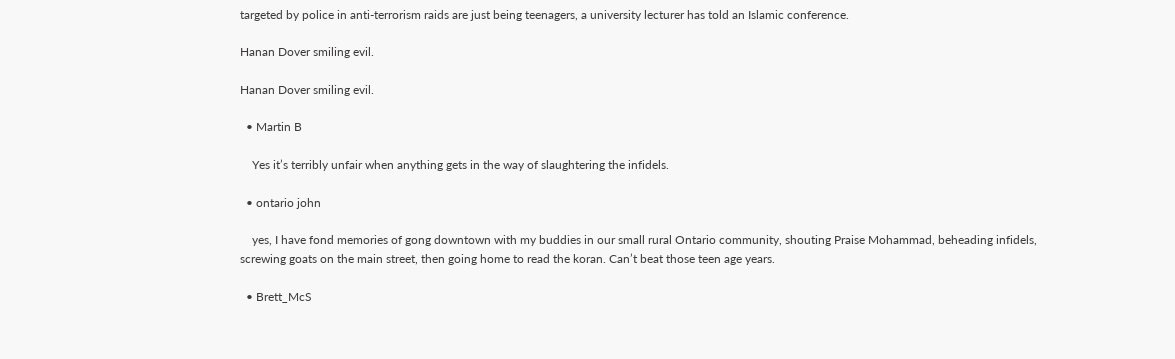targeted by police in anti-terrorism raids are just being teenagers, a university lecturer has told an Islamic conference.

Hanan Dover smiling evil.

Hanan Dover smiling evil.

  • Martin B

    Yes it’s terribly unfair when anything gets in the way of slaughtering the infidels.

  • ontario john

    yes, I have fond memories of gong downtown with my buddies in our small rural Ontario community, shouting Praise Mohammad, beheading infidels, screwing goats on the main street, then going home to read the koran. Can’t beat those teen age years.

  • Brett_McS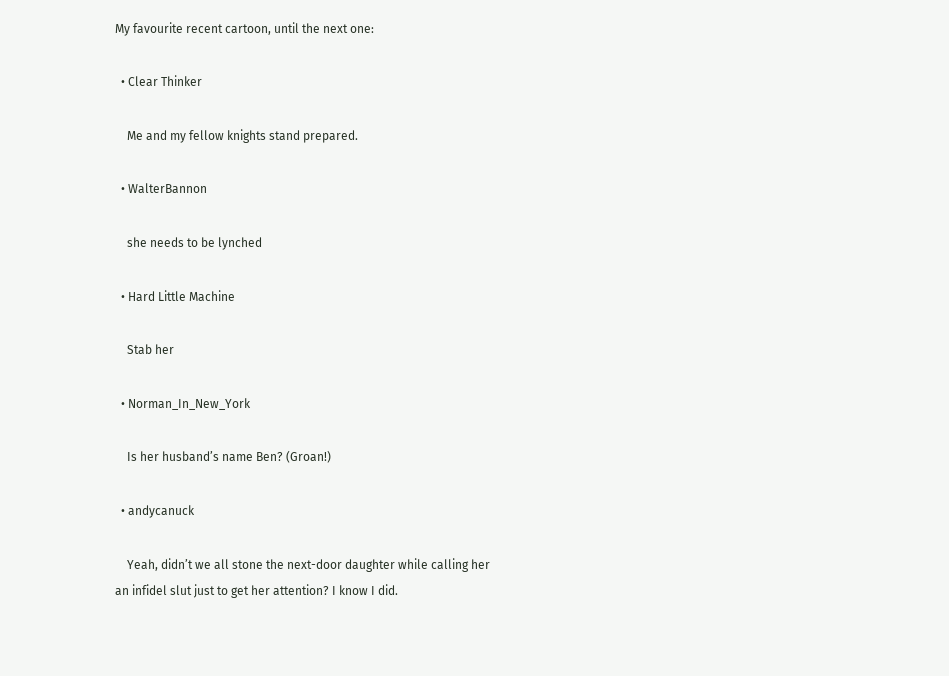My favourite recent cartoon, until the next one:

  • Clear Thinker

    Me and my fellow knights stand prepared.

  • WalterBannon

    she needs to be lynched

  • Hard Little Machine

    Stab her

  • Norman_In_New_York

    Is her husband’s name Ben? (Groan!)

  • andycanuck

    Yeah, didn’t we all stone the next-door daughter while calling her an infidel slut just to get her attention? I know I did.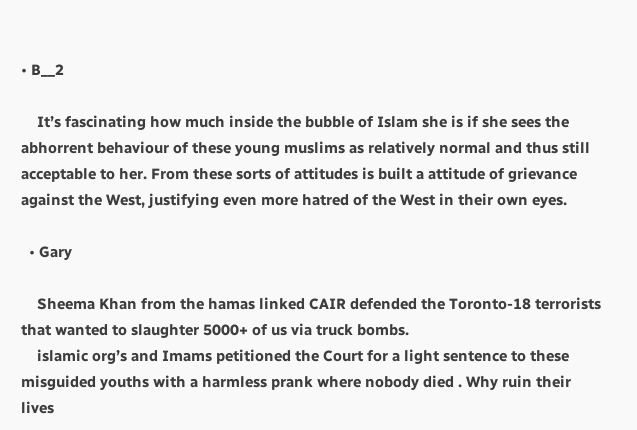• B__2

    It’s fascinating how much inside the bubble of Islam she is if she sees the abhorrent behaviour of these young muslims as relatively normal and thus still acceptable to her. From these sorts of attitudes is built a attitude of grievance against the West, justifying even more hatred of the West in their own eyes.

  • Gary

    Sheema Khan from the hamas linked CAIR defended the Toronto-18 terrorists that wanted to slaughter 5000+ of us via truck bombs.
    islamic org’s and Imams petitioned the Court for a light sentence to these misguided youths with a harmless prank where nobody died . Why ruin their lives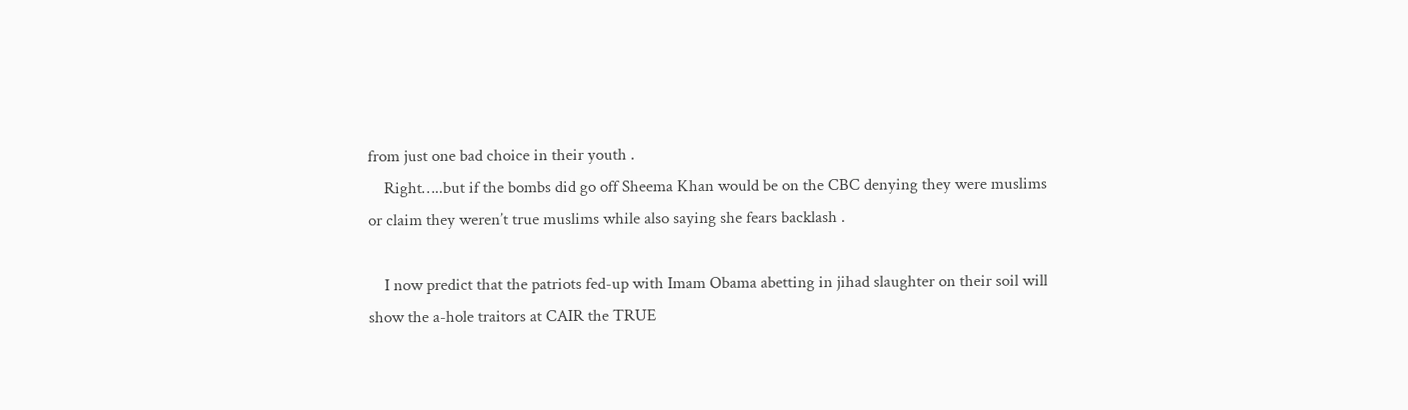from just one bad choice in their youth .
    Right…..but if the bombs did go off Sheema Khan would be on the CBC denying they were muslims or claim they weren’t true muslims while also saying she fears backlash .

    I now predict that the patriots fed-up with Imam Obama abetting in jihad slaughter on their soil will show the a-hole traitors at CAIR the TRUE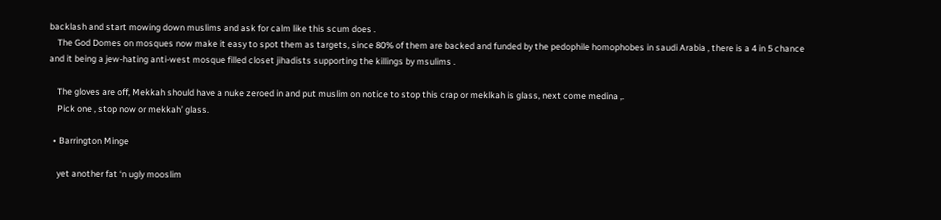backlash and start mowing down muslims and ask for calm like this scum does .
    The God Domes on mosques now make it easy to spot them as targets, since 80% of them are backed and funded by the pedophile homophobes in saudi Arabia , there is a 4 in 5 chance and it being a jew-hating anti-west mosque filled closet jihadists supporting the killings by msulims .

    The gloves are off, Mekkah should have a nuke zeroed in and put muslim on notice to stop this crap or meklkah is glass, next come medina ,.
    Pick one , stop now or mekkah’ glass.

  • Barrington Minge

    yet another fat ‘n ugly mooslim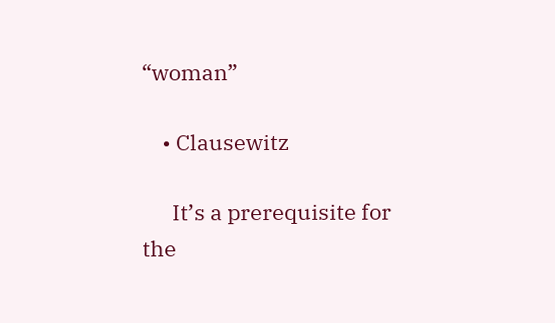“woman”

    • Clausewitz

      It’s a prerequisite for the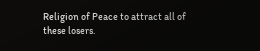Religion of Peace to attract all of these losers.